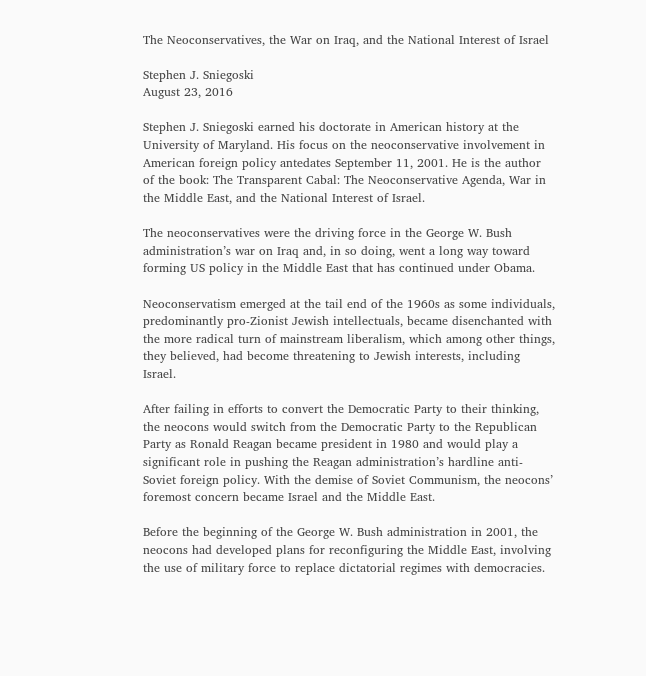The Neoconservatives, the War on Iraq, and the National Interest of Israel

Stephen J. Sniegoski
August 23, 2016

Stephen J. Sniegoski earned his doctorate in American history at the University of Maryland. His focus on the neoconservative involvement in American foreign policy antedates September 11, 2001. He is the author of the book: The Transparent Cabal: The Neoconservative Agenda, War in the Middle East, and the National Interest of Israel.

The neoconservatives were the driving force in the George W. Bush administration’s war on Iraq and, in so doing, went a long way toward forming US policy in the Middle East that has continued under Obama.

Neoconservatism emerged at the tail end of the 1960s as some individuals, predominantly pro-Zionist Jewish intellectuals, became disenchanted with the more radical turn of mainstream liberalism, which among other things, they believed, had become threatening to Jewish interests, including Israel.

After failing in efforts to convert the Democratic Party to their thinking, the neocons would switch from the Democratic Party to the Republican Party as Ronald Reagan became president in 1980 and would play a significant role in pushing the Reagan administration’s hardline anti-Soviet foreign policy. With the demise of Soviet Communism, the neocons’ foremost concern became Israel and the Middle East.

Before the beginning of the George W. Bush administration in 2001, the neocons had developed plans for reconfiguring the Middle East, involving the use of military force to replace dictatorial regimes with democracies.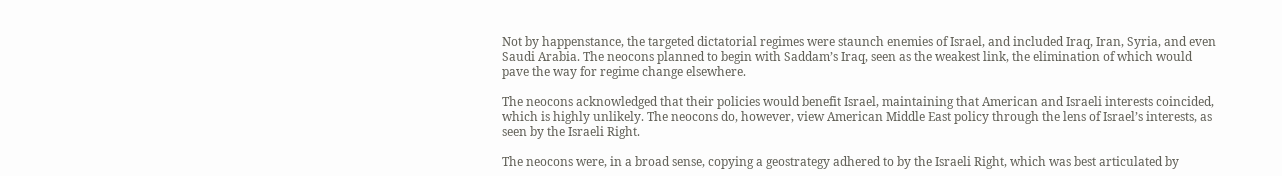Not by happenstance, the targeted dictatorial regimes were staunch enemies of Israel, and included Iraq, Iran, Syria, and even Saudi Arabia. The neocons planned to begin with Saddam’s Iraq, seen as the weakest link, the elimination of which would pave the way for regime change elsewhere.

The neocons acknowledged that their policies would benefit Israel, maintaining that American and Israeli interests coincided, which is highly unlikely. The neocons do, however, view American Middle East policy through the lens of Israel’s interests, as seen by the Israeli Right.

The neocons were, in a broad sense, copying a geostrategy adhered to by the Israeli Right, which was best articulated by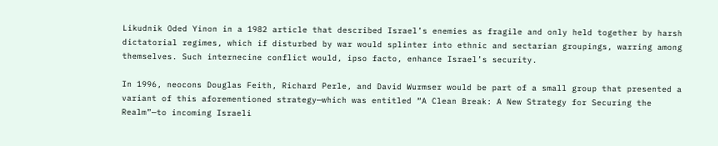Likudnik Oded Yinon in a 1982 article that described Israel’s enemies as fragile and only held together by harsh dictatorial regimes, which if disturbed by war would splinter into ethnic and sectarian groupings, warring among themselves. Such internecine conflict would, ipso facto, enhance Israel’s security.

In 1996, neocons Douglas Feith, Richard Perle, and David Wurmser would be part of a small group that presented a variant of this aforementioned strategy—which was entitled “A Clean Break: A New Strategy for Securing the Realm”—to incoming Israeli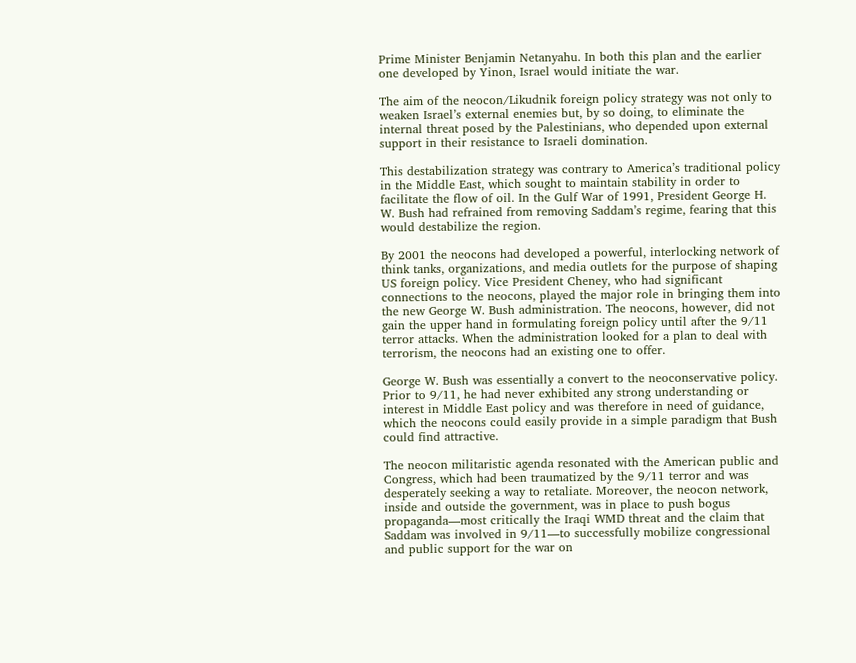Prime Minister Benjamin Netanyahu. In both this plan and the earlier one developed by Yinon, Israel would initiate the war.

The aim of the neocon/Likudnik foreign policy strategy was not only to weaken Israel’s external enemies but, by so doing, to eliminate the internal threat posed by the Palestinians, who depended upon external support in their resistance to Israeli domination.

This destabilization strategy was contrary to America’s traditional policy in the Middle East, which sought to maintain stability in order to facilitate the flow of oil. In the Gulf War of 1991, President George H. W. Bush had refrained from removing Saddam’s regime, fearing that this would destabilize the region.

By 2001 the neocons had developed a powerful, interlocking network of think tanks, organizations, and media outlets for the purpose of shaping US foreign policy. Vice President Cheney, who had significant connections to the neocons, played the major role in bringing them into the new George W. Bush administration. The neocons, however, did not gain the upper hand in formulating foreign policy until after the 9/11 terror attacks. When the administration looked for a plan to deal with terrorism, the neocons had an existing one to offer.

George W. Bush was essentially a convert to the neoconservative policy. Prior to 9/11, he had never exhibited any strong understanding or interest in Middle East policy and was therefore in need of guidance, which the neocons could easily provide in a simple paradigm that Bush could find attractive.

The neocon militaristic agenda resonated with the American public and Congress, which had been traumatized by the 9/11 terror and was desperately seeking a way to retaliate. Moreover, the neocon network, inside and outside the government, was in place to push bogus propaganda—most critically the Iraqi WMD threat and the claim that Saddam was involved in 9/11—to successfully mobilize congressional and public support for the war on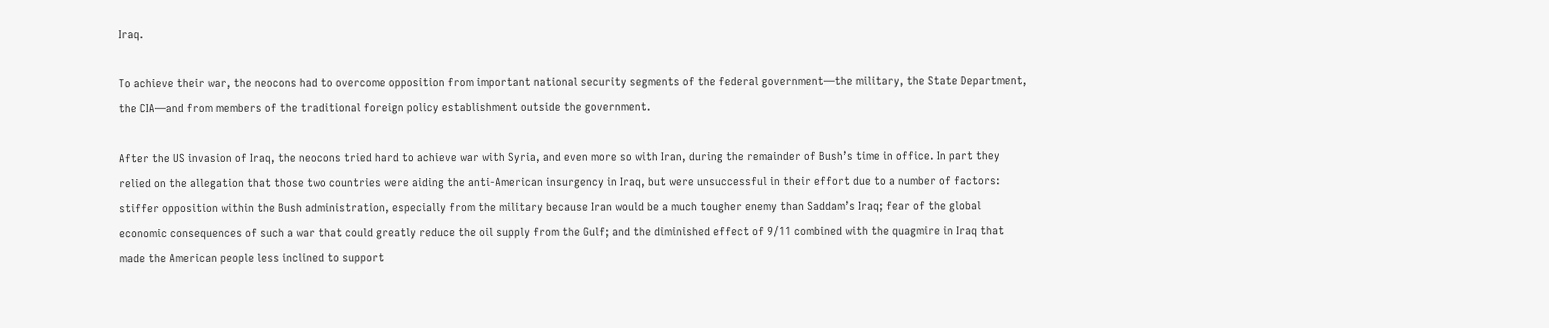Iraq.

To achieve their war, the neocons had to overcome opposition from important national security segments of the federal government—the military, the State Department, the CIA—and from members of the traditional foreign policy establishment outside the government.

After the US invasion of Iraq, the neocons tried hard to achieve war with Syria, and even more so with Iran, during the remainder of Bush’s time in office. In part they relied on the allegation that those two countries were aiding the anti-American insurgency in Iraq, but were unsuccessful in their effort due to a number of factors: stiffer opposition within the Bush administration, especially from the military because Iran would be a much tougher enemy than Saddam’s Iraq; fear of the global economic consequences of such a war that could greatly reduce the oil supply from the Gulf; and the diminished effect of 9/11 combined with the quagmire in Iraq that made the American people less inclined to support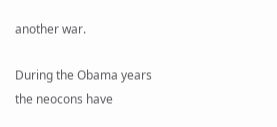another war.

During the Obama years the neocons have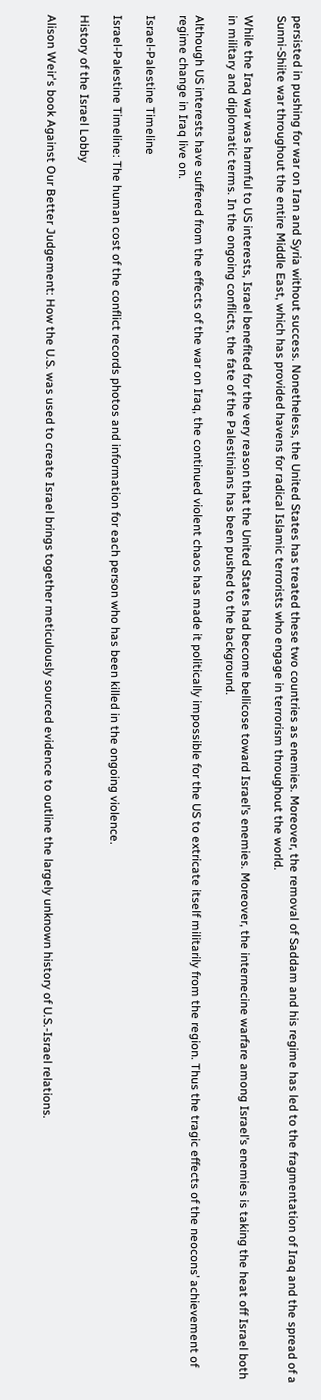persisted in pushing for war on Iran and Syria without success. Nonetheless, the United States has treated these two countries as enemies. Moreover, the removal of Saddam and his regime has led to the fragmentation of Iraq and the spread of a Sunni-Shiite war throughout the entire Middle East, which has provided havens for radical Islamic terrorists who engage in terrorism throughout the world.

While the Iraq war was harmful to US interests, Israel benefited for the very reason that the United States had become bellicose toward Israel’s enemies. Moreover, the internecine warfare among Israel’s enemies is taking the heat off Israel both in military and diplomatic terms. In the ongoing conflicts, the fate of the Palestinians has been pushed to the background.

Although US interests have suffered from the effects of the war on Iraq, the continued violent chaos has made it politically impossible for the US to extricate itself militarily from the region. Thus the tragic effects of the neocons’ achievement of regime change in Iraq live on.

Israel-Palestine Timeline

Israel-Palestine Timeline: The human cost of the conflict records photos and information for each person who has been killed in the ongoing violence.

History of the Israel Lobby

Alison Weir's book Against Our Better Judgement: How the U.S. was used to create Israel brings together meticulously sourced evidence to outline the largely unknown history of U.S.-Israel relations.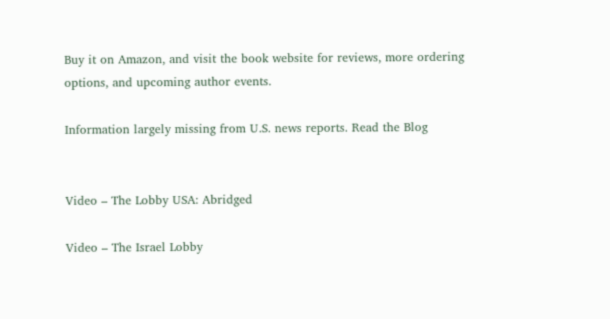Buy it on Amazon, and visit the book website for reviews, more ordering options, and upcoming author events.

Information largely missing from U.S. news reports. Read the Blog


Video – The Lobby USA: Abridged

Video – The Israel Lobby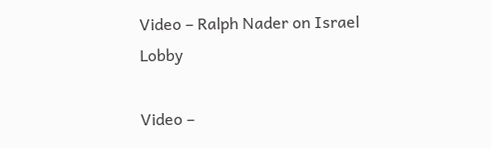Video – Ralph Nader on Israel Lobby

Video –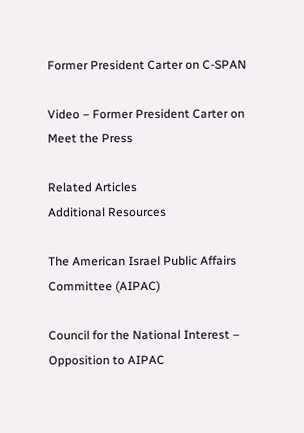Former President Carter on C-SPAN

Video – Former President Carter on Meet the Press

Related Articles
Additional Resources

The American Israel Public Affairs Committee (AIPAC)

Council for the National Interest – Opposition to AIPAC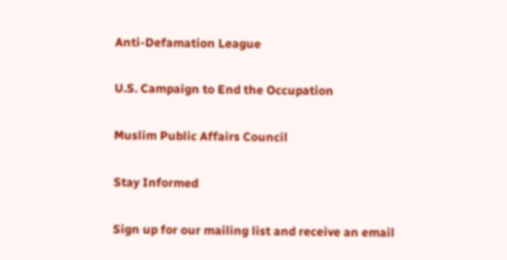Anti-Defamation League

U.S. Campaign to End the Occupation

Muslim Public Affairs Council

Stay Informed

Sign up for our mailing list and receive an email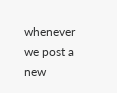whenever we post a new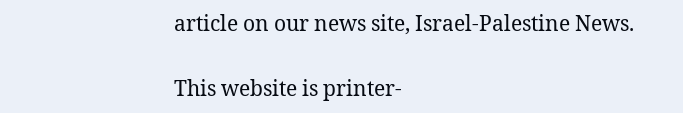article on our news site, Israel-Palestine News.

This website is printer-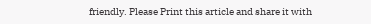friendly. Please Print this article and share it with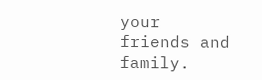your friends and family.